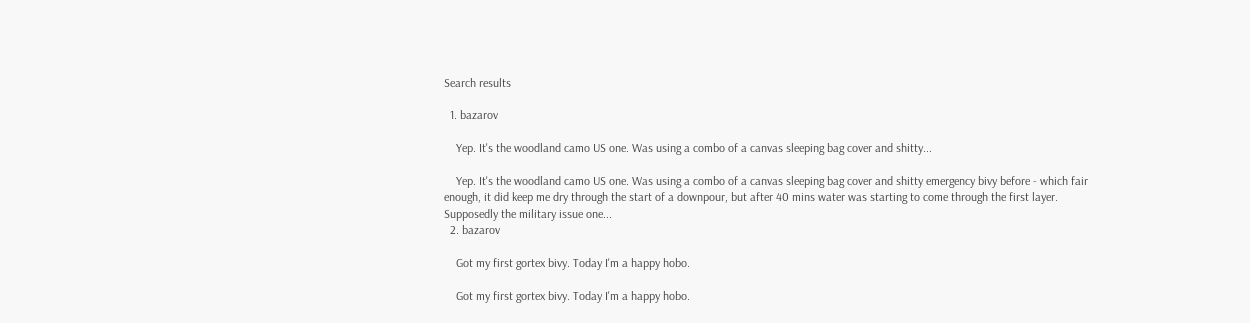Search results

  1. bazarov

    Yep. It's the woodland camo US one. Was using a combo of a canvas sleeping bag cover and shitty...

    Yep. It's the woodland camo US one. Was using a combo of a canvas sleeping bag cover and shitty emergency bivy before - which fair enough, it did keep me dry through the start of a downpour, but after 40 mins water was starting to come through the first layer. Supposedly the military issue one...
  2. bazarov

    Got my first gortex bivy. Today I'm a happy hobo.

    Got my first gortex bivy. Today I'm a happy hobo.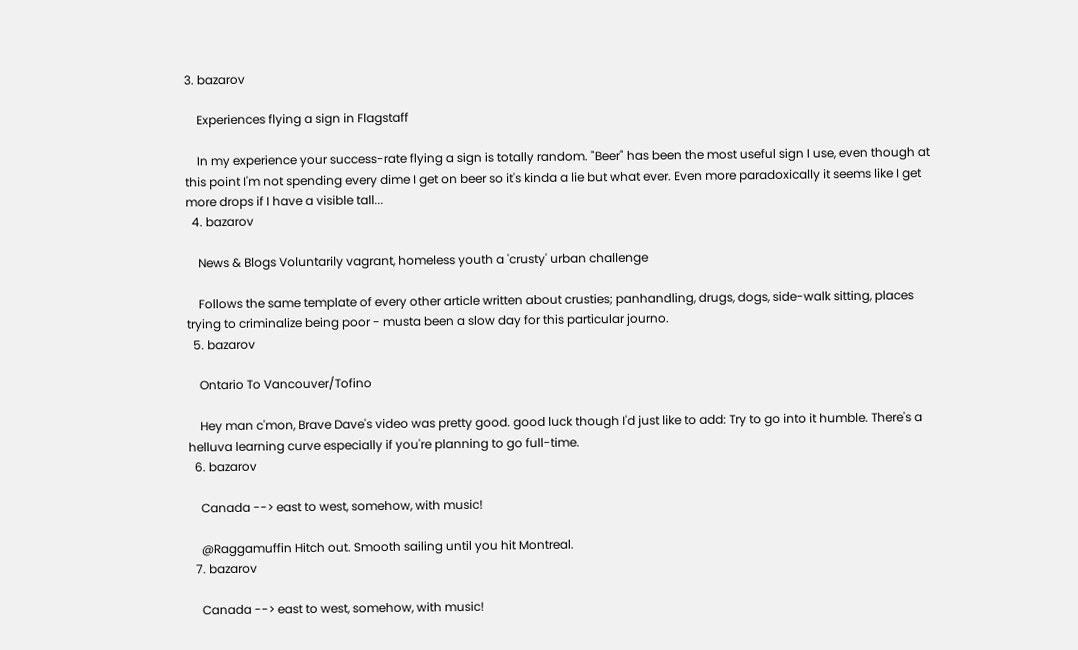3. bazarov

    Experiences flying a sign in Flagstaff

    In my experience your success-rate flying a sign is totally random. "Beer" has been the most useful sign I use, even though at this point I'm not spending every dime I get on beer so it's kinda a lie but what ever. Even more paradoxically it seems like I get more drops if I have a visible tall...
  4. bazarov

    News & Blogs Voluntarily vagrant, homeless youth a 'crusty' urban challenge

    Follows the same template of every other article written about crusties; panhandling, drugs, dogs, side-walk sitting, places trying to criminalize being poor - musta been a slow day for this particular journo.
  5. bazarov

    Ontario To Vancouver/Tofino

    Hey man c'mon, Brave Dave's video was pretty good. good luck though I'd just like to add: Try to go into it humble. There's a helluva learning curve especially if you're planning to go full-time.
  6. bazarov

    Canada --> east to west, somehow, with music!

    @Raggamuffin Hitch out. Smooth sailing until you hit Montreal.
  7. bazarov

    Canada --> east to west, somehow, with music!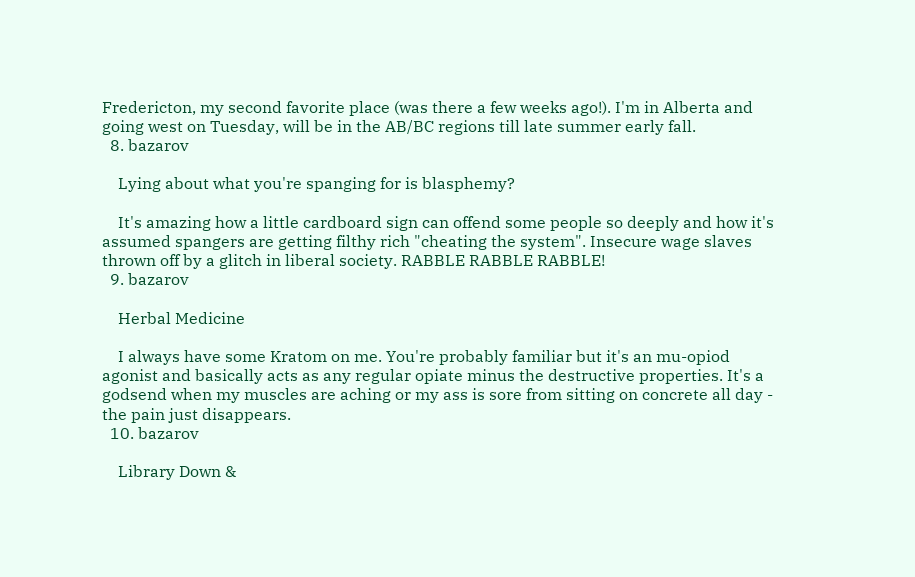Fredericton, my second favorite place (was there a few weeks ago!). I'm in Alberta and going west on Tuesday, will be in the AB/BC regions till late summer early fall.
  8. bazarov

    Lying about what you're spanging for is blasphemy?

    It's amazing how a little cardboard sign can offend some people so deeply and how it's assumed spangers are getting filthy rich "cheating the system". Insecure wage slaves thrown off by a glitch in liberal society. RABBLE RABBLE RABBLE!
  9. bazarov

    Herbal Medicine

    I always have some Kratom on me. You're probably familiar but it's an mu-opiod agonist and basically acts as any regular opiate minus the destructive properties. It's a godsend when my muscles are aching or my ass is sore from sitting on concrete all day - the pain just disappears.
  10. bazarov

    Library Down &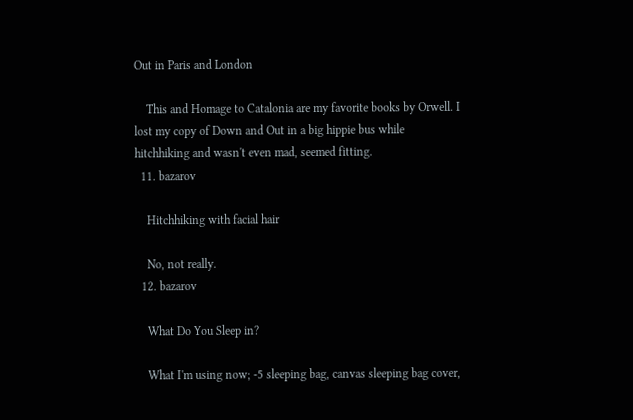Out in Paris and London

    This and Homage to Catalonia are my favorite books by Orwell. I lost my copy of Down and Out in a big hippie bus while hitchhiking and wasn't even mad, seemed fitting.
  11. bazarov

    Hitchhiking with facial hair

    No, not really.
  12. bazarov

    What Do You Sleep in?

    What I'm using now; -5 sleeping bag, canvas sleeping bag cover,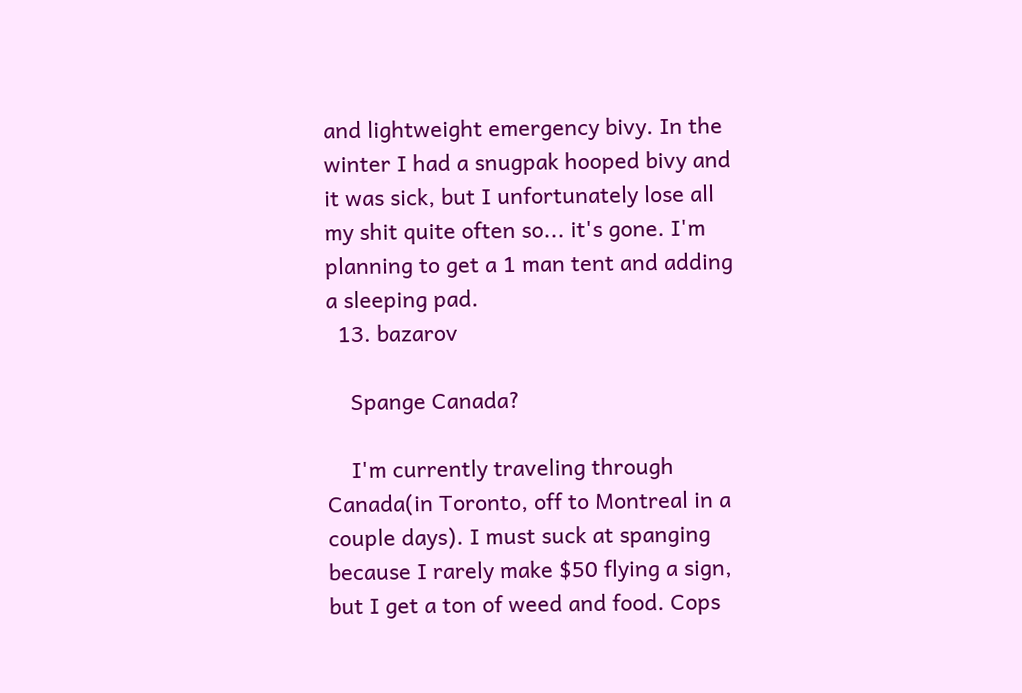and lightweight emergency bivy. In the winter I had a snugpak hooped bivy and it was sick, but I unfortunately lose all my shit quite often so... it's gone. I'm planning to get a 1 man tent and adding a sleeping pad.
  13. bazarov

    Spange Canada?

    I'm currently traveling through Canada(in Toronto, off to Montreal in a couple days). I must suck at spanging because I rarely make $50 flying a sign, but I get a ton of weed and food. Cops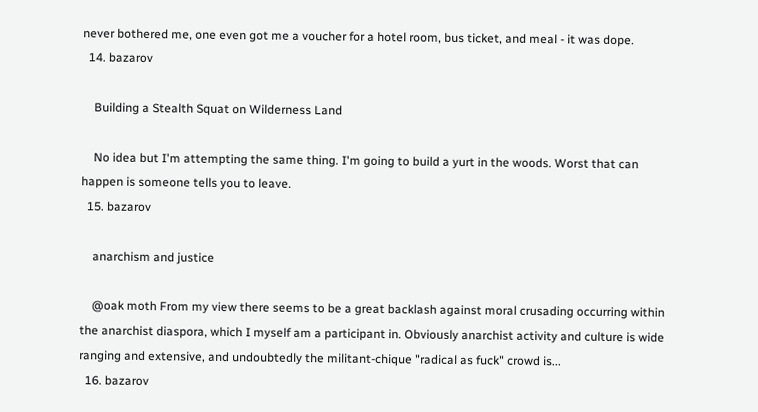never bothered me, one even got me a voucher for a hotel room, bus ticket, and meal - it was dope.
  14. bazarov

    Building a Stealth Squat on Wilderness Land

    No idea but I'm attempting the same thing. I'm going to build a yurt in the woods. Worst that can happen is someone tells you to leave.
  15. bazarov

    anarchism and justice

    @oak moth From my view there seems to be a great backlash against moral crusading occurring within the anarchist diaspora, which I myself am a participant in. Obviously anarchist activity and culture is wide ranging and extensive, and undoubtedly the militant-chique "radical as fuck" crowd is...
  16. bazarov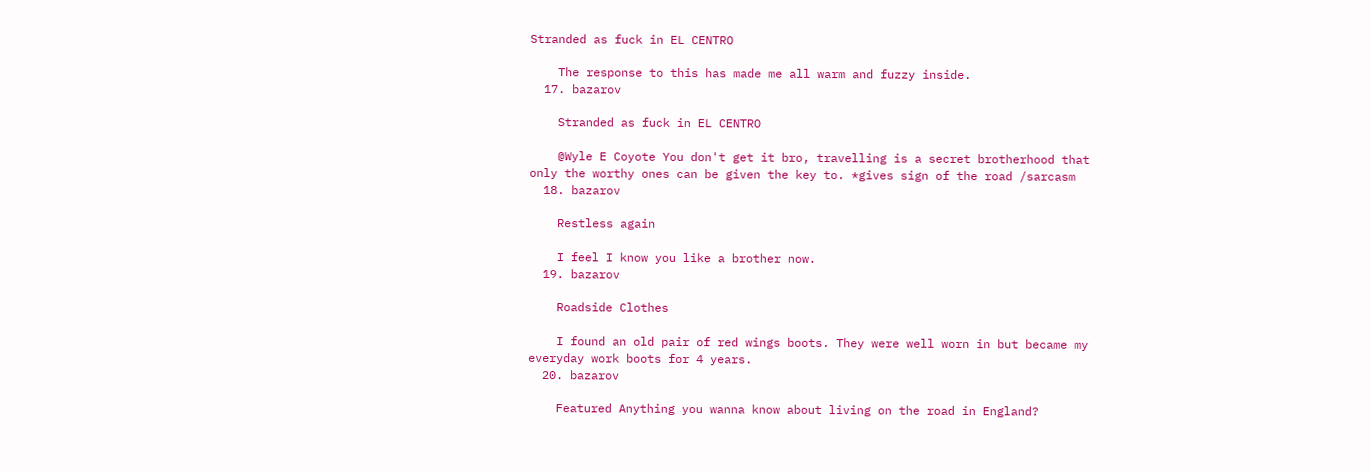Stranded as fuck in EL CENTRO

    The response to this has made me all warm and fuzzy inside.
  17. bazarov

    Stranded as fuck in EL CENTRO

    @Wyle E Coyote You don't get it bro, travelling is a secret brotherhood that only the worthy ones can be given the key to. *gives sign of the road /sarcasm
  18. bazarov

    Restless again

    I feel I know you like a brother now.
  19. bazarov

    Roadside Clothes

    I found an old pair of red wings boots. They were well worn in but became my everyday work boots for 4 years.
  20. bazarov

    Featured Anything you wanna know about living on the road in England?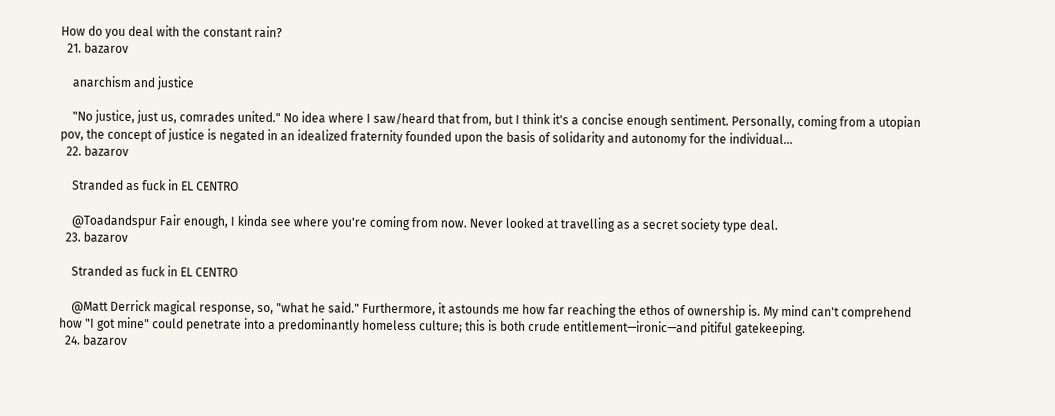How do you deal with the constant rain?
  21. bazarov

    anarchism and justice

    "No justice, just us, comrades united." No idea where I saw/heard that from, but I think it's a concise enough sentiment. Personally, coming from a utopian pov, the concept of justice is negated in an idealized fraternity founded upon the basis of solidarity and autonomy for the individual...
  22. bazarov

    Stranded as fuck in EL CENTRO

    @Toadandspur Fair enough, I kinda see where you're coming from now. Never looked at travelling as a secret society type deal.
  23. bazarov

    Stranded as fuck in EL CENTRO

    @Matt Derrick magical response, so, "what he said." Furthermore, it astounds me how far reaching the ethos of ownership is. My mind can't comprehend how "I got mine" could penetrate into a predominantly homeless culture; this is both crude entitlement—ironic—and pitiful gatekeeping.
  24. bazarov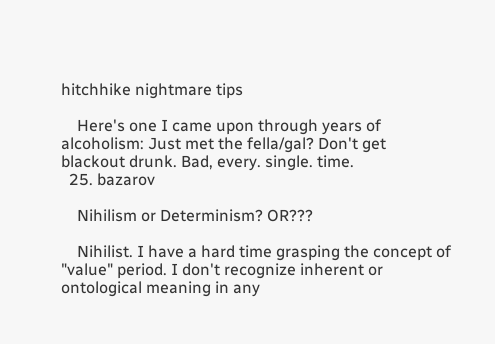hitchhike nightmare tips

    Here's one I came upon through years of alcoholism: Just met the fella/gal? Don't get blackout drunk. Bad, every. single. time.
  25. bazarov

    Nihilism or Determinism? OR???

    Nihilist. I have a hard time grasping the concept of "value" period. I don't recognize inherent or ontological meaning in any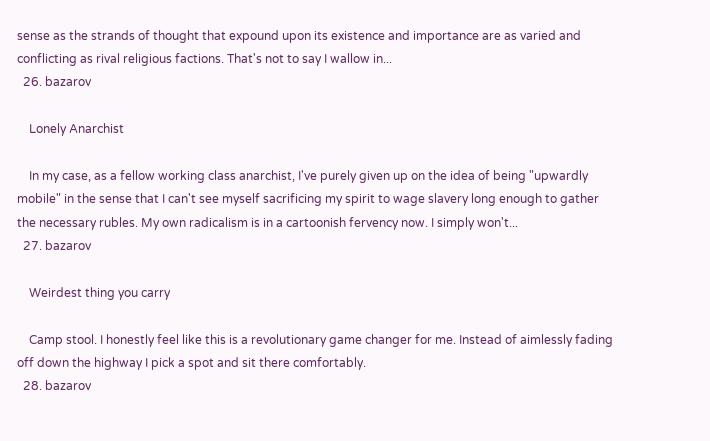sense as the strands of thought that expound upon its existence and importance are as varied and conflicting as rival religious factions. That's not to say I wallow in...
  26. bazarov

    Lonely Anarchist

    In my case, as a fellow working class anarchist, I've purely given up on the idea of being "upwardly mobile" in the sense that I can't see myself sacrificing my spirit to wage slavery long enough to gather the necessary rubles. My own radicalism is in a cartoonish fervency now. I simply won't...
  27. bazarov

    Weirdest thing you carry

    Camp stool. I honestly feel like this is a revolutionary game changer for me. Instead of aimlessly fading off down the highway I pick a spot and sit there comfortably.
  28. bazarov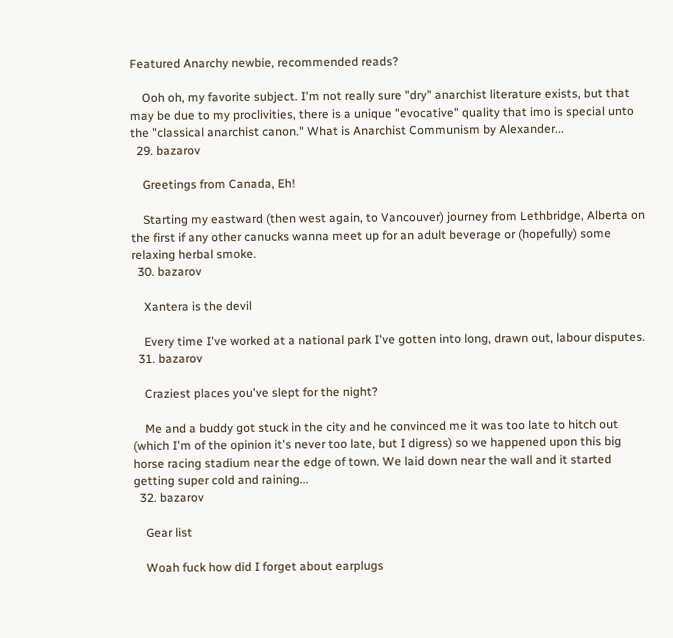Featured Anarchy newbie, recommended reads?

    Ooh oh, my favorite subject. I'm not really sure "dry" anarchist literature exists, but that may be due to my proclivities, there is a unique "evocative" quality that imo is special unto the "classical anarchist canon." What is Anarchist Communism by Alexander...
  29. bazarov

    Greetings from Canada, Eh!

    Starting my eastward (then west again, to Vancouver) journey from Lethbridge, Alberta on the first if any other canucks wanna meet up for an adult beverage or (hopefully) some relaxing herbal smoke.
  30. bazarov

    Xantera is the devil

    Every time I've worked at a national park I've gotten into long, drawn out, labour disputes.
  31. bazarov

    Craziest places you've slept for the night?

    Me and a buddy got stuck in the city and he convinced me it was too late to hitch out (which I'm of the opinion it's never too late, but I digress) so we happened upon this big horse racing stadium near the edge of town. We laid down near the wall and it started getting super cold and raining...
  32. bazarov

    Gear list

    Woah fuck how did I forget about earplugs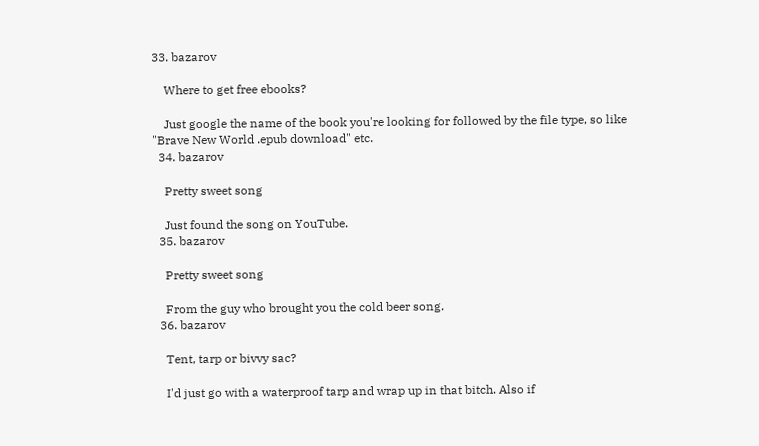33. bazarov

    Where to get free ebooks?

    Just google the name of the book you're looking for followed by the file type, so like "Brave New World .epub download" etc.
  34. bazarov

    Pretty sweet song

    Just found the song on YouTube.
  35. bazarov

    Pretty sweet song

    From the guy who brought you the cold beer song.
  36. bazarov

    Tent, tarp or bivvy sac?

    I'd just go with a waterproof tarp and wrap up in that bitch. Also if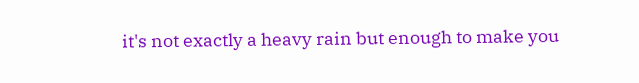it's not exactly a heavy rain but enough to make you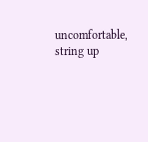uncomfortable, string up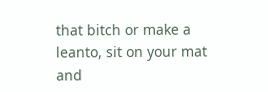that bitch or make a leanto, sit on your mat and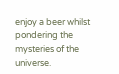enjoy a beer whilst pondering the mysteries of the universe.